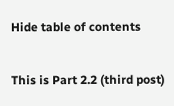Hide table of contents

This is Part 2.2 (third post)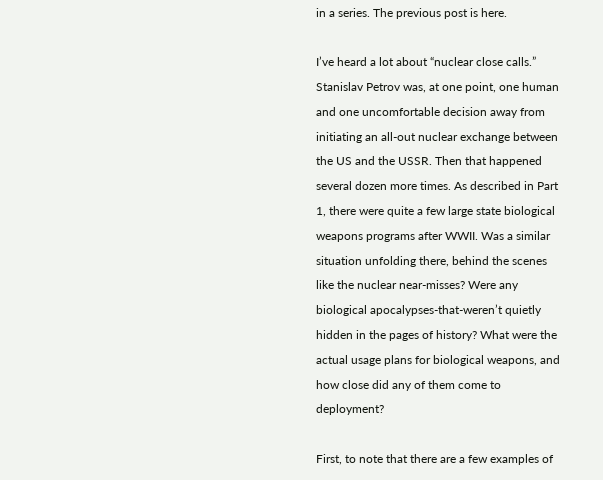in a series. The previous post is here.

I’ve heard a lot about “nuclear close calls.” Stanislav Petrov was, at one point, one human and one uncomfortable decision away from initiating an all-out nuclear exchange between the US and the USSR. Then that happened several dozen more times. As described in Part 1, there were quite a few large state biological weapons programs after WWII. Was a similar situation unfolding there, behind the scenes like the nuclear near-misses? Were any biological apocalypses-that-weren’t quietly hidden in the pages of history? What were the actual usage plans for biological weapons, and how close did any of them come to deployment?

First, to note that there are a few examples of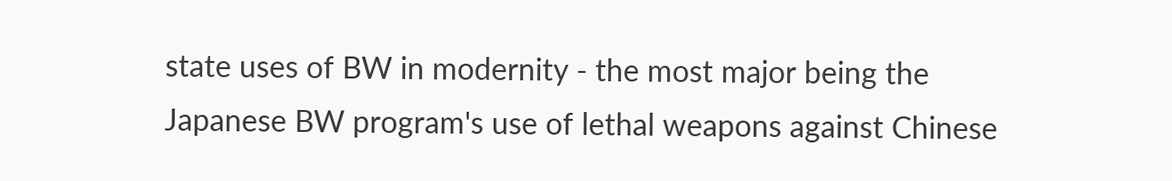state uses of BW in modernity - the most major being the Japanese BW program's use of lethal weapons against Chinese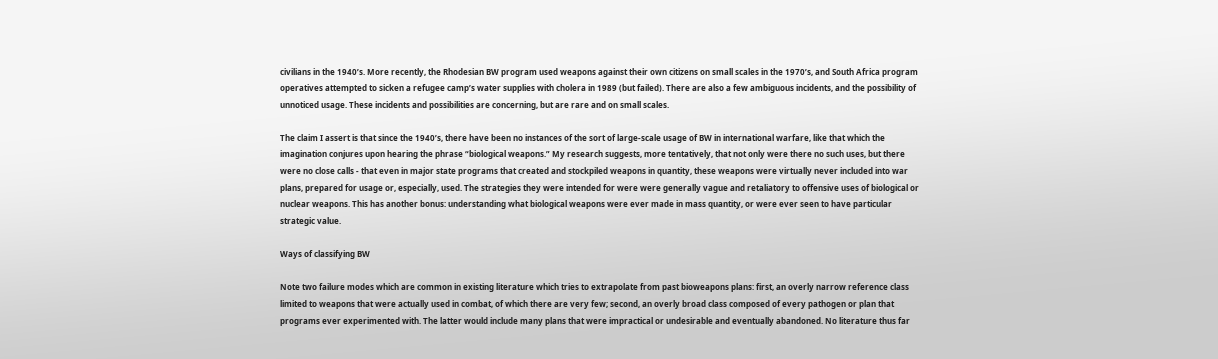civilians in the 1940’s. More recently, the Rhodesian BW program used weapons against their own citizens on small scales in the 1970’s, and South Africa program operatives attempted to sicken a refugee camp’s water supplies with cholera in 1989 (but failed). There are also a few ambiguous incidents, and the possibility of unnoticed usage. These incidents and possibilities are concerning, but are rare and on small scales.

The claim I assert is that since the 1940’s, there have been no instances of the sort of large-scale usage of BW in international warfare, like that which the imagination conjures upon hearing the phrase “biological weapons.” My research suggests, more tentatively, that not only were there no such uses, but there were no close calls - that even in major state programs that created and stockpiled weapons in quantity, these weapons were virtually never included into war plans, prepared for usage or, especially, used. The strategies they were intended for were were generally vague and retaliatory to offensive uses of biological or nuclear weapons. This has another bonus: understanding what biological weapons were ever made in mass quantity, or were ever seen to have particular strategic value.

Ways of classifying BW

Note two failure modes which are common in existing literature which tries to extrapolate from past bioweapons plans: first, an overly narrow reference class limited to weapons that were actually used in combat, of which there are very few; second, an overly broad class composed of every pathogen or plan that programs ever experimented with. The latter would include many plans that were impractical or undesirable and eventually abandoned. No literature thus far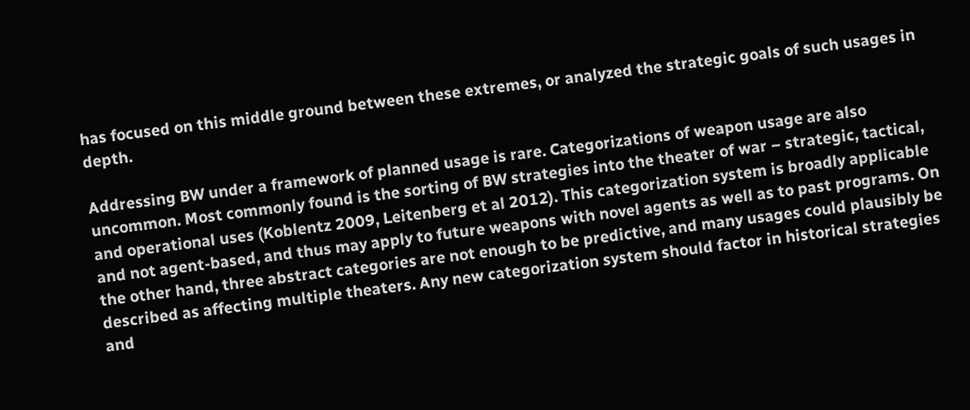has focused on this middle ground between these extremes, or analyzed the strategic goals of such usages in depth.

Addressing BW under a framework of planned usage is rare. Categorizations of weapon usage are also uncommon. Most commonly found is the sorting of BW strategies into the theater of war – strategic, tactical, and operational uses (Koblentz 2009, Leitenberg et al 2012). This categorization system is broadly applicable and not agent-based, and thus may apply to future weapons with novel agents as well as to past programs. On the other hand, three abstract categories are not enough to be predictive, and many usages could plausibly be described as affecting multiple theaters. Any new categorization system should factor in historical strategies and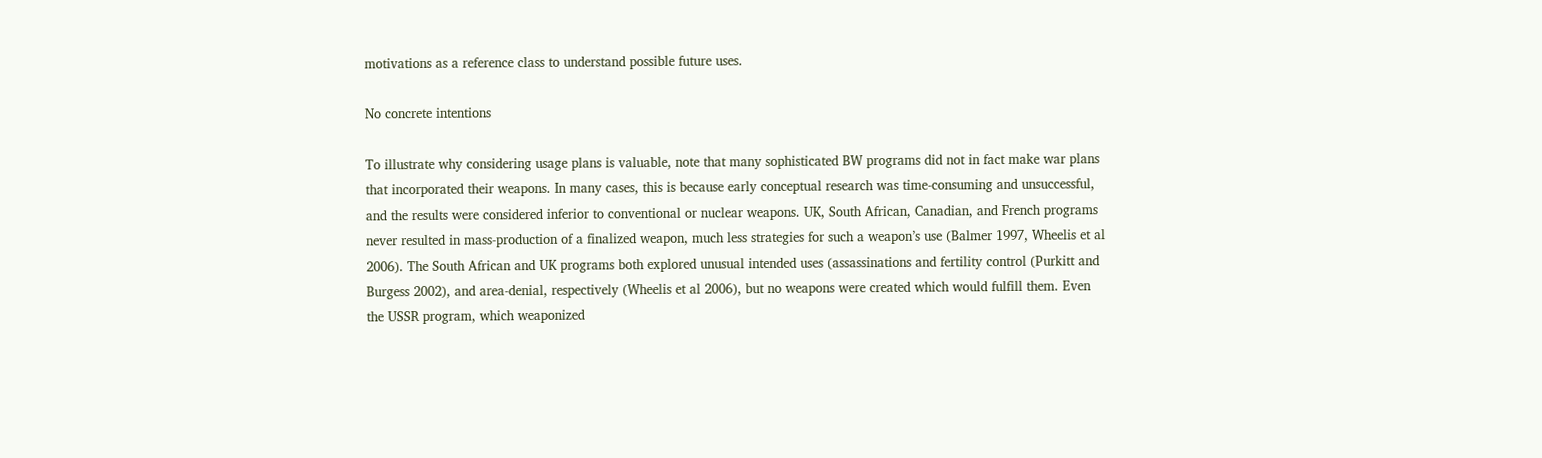motivations as a reference class to understand possible future uses.

No concrete intentions

To illustrate why considering usage plans is valuable, note that many sophisticated BW programs did not in fact make war plans that incorporated their weapons. In many cases, this is because early conceptual research was time-consuming and unsuccessful, and the results were considered inferior to conventional or nuclear weapons. UK, South African, Canadian, and French programs never resulted in mass-production of a finalized weapon, much less strategies for such a weapon’s use (Balmer 1997, Wheelis et al 2006). The South African and UK programs both explored unusual intended uses (assassinations and fertility control (Purkitt and Burgess 2002), and area-denial, respectively (Wheelis et al 2006), but no weapons were created which would fulfill them. Even the USSR program, which weaponized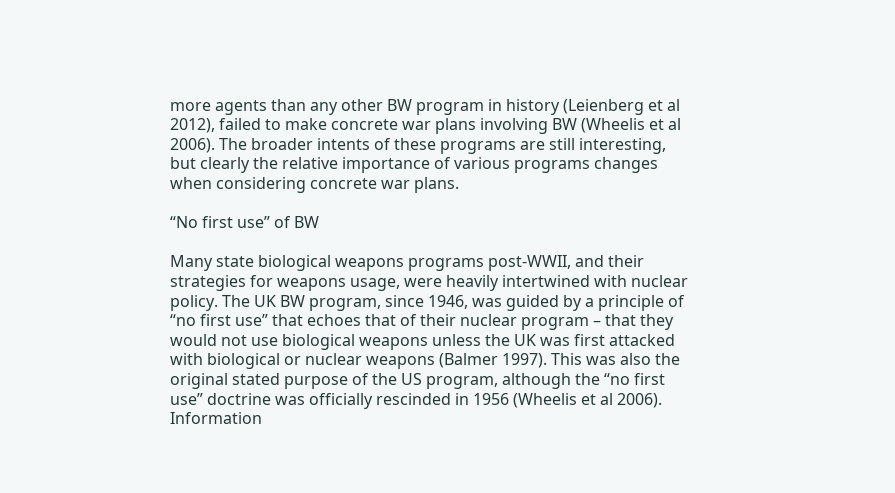more agents than any other BW program in history (Leienberg et al 2012), failed to make concrete war plans involving BW (Wheelis et al 2006). The broader intents of these programs are still interesting, but clearly the relative importance of various programs changes when considering concrete war plans.

“No first use” of BW

Many state biological weapons programs post-WWII, and their strategies for weapons usage, were heavily intertwined with nuclear policy. The UK BW program, since 1946, was guided by a principle of “no first use” that echoes that of their nuclear program – that they would not use biological weapons unless the UK was first attacked with biological or nuclear weapons (Balmer 1997). This was also the original stated purpose of the US program, although the “no first use” doctrine was officially rescinded in 1956 (Wheelis et al 2006). Information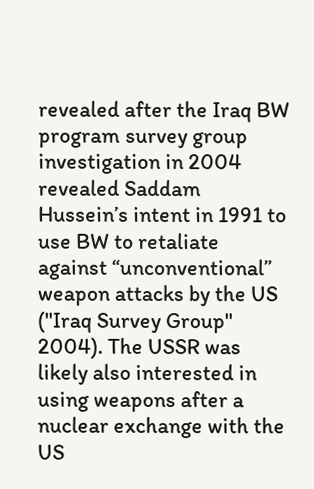revealed after the Iraq BW program survey group investigation in 2004 revealed Saddam Hussein’s intent in 1991 to use BW to retaliate against “unconventional” weapon attacks by the US ("Iraq Survey Group" 2004). The USSR was likely also interested in using weapons after a nuclear exchange with the US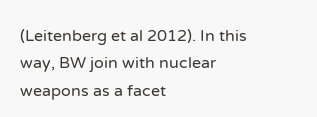(Leitenberg et al 2012). In this way, BW join with nuclear weapons as a facet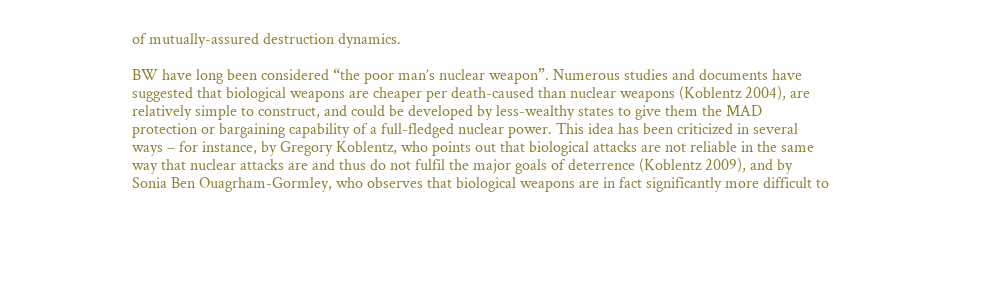of mutually-assured destruction dynamics.

BW have long been considered “the poor man’s nuclear weapon”. Numerous studies and documents have suggested that biological weapons are cheaper per death-caused than nuclear weapons (Koblentz 2004), are relatively simple to construct, and could be developed by less-wealthy states to give them the MAD protection or bargaining capability of a full-fledged nuclear power. This idea has been criticized in several ways – for instance, by Gregory Koblentz, who points out that biological attacks are not reliable in the same way that nuclear attacks are and thus do not fulfil the major goals of deterrence (Koblentz 2009), and by Sonia Ben Ouagrham-Gormley, who observes that biological weapons are in fact significantly more difficult to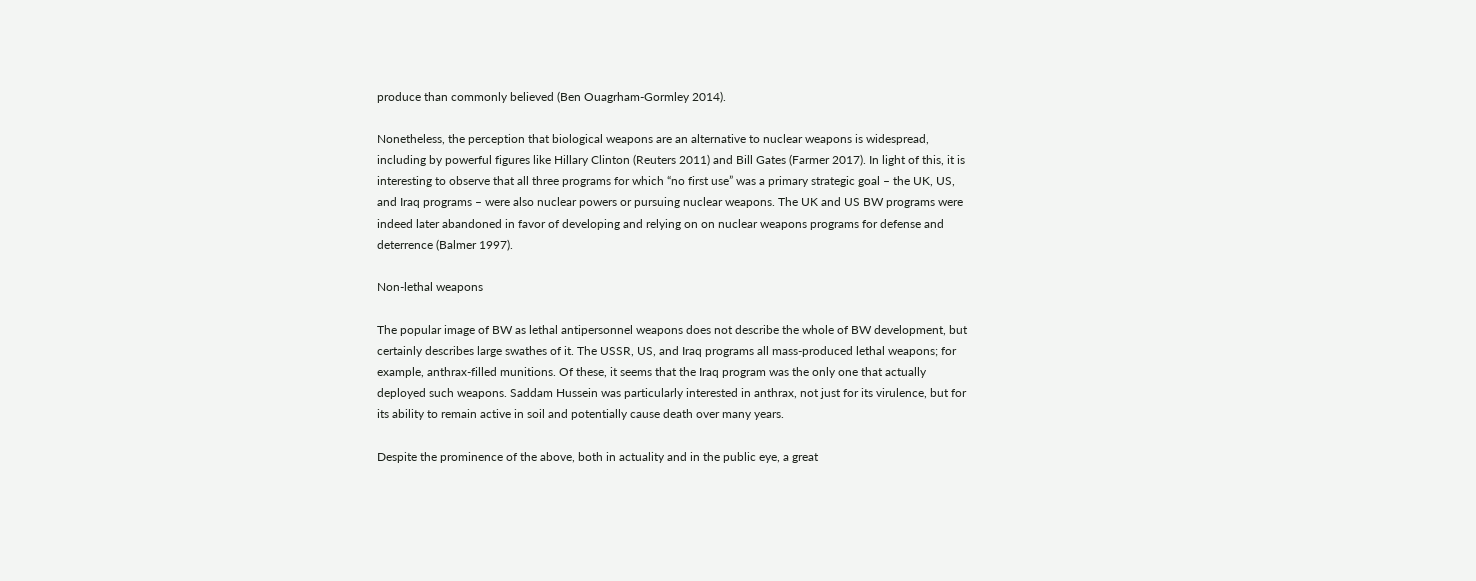produce than commonly believed (Ben Ouagrham-Gormley 2014).

Nonetheless, the perception that biological weapons are an alternative to nuclear weapons is widespread, including by powerful figures like Hillary Clinton (Reuters 2011) and Bill Gates (Farmer 2017). In light of this, it is interesting to observe that all three programs for which “no first use” was a primary strategic goal – the UK, US, and Iraq programs – were also nuclear powers or pursuing nuclear weapons. The UK and US BW programs were indeed later abandoned in favor of developing and relying on on nuclear weapons programs for defense and deterrence (Balmer 1997).

Non-lethal weapons

The popular image of BW as lethal antipersonnel weapons does not describe the whole of BW development, but certainly describes large swathes of it. The USSR, US, and Iraq programs all mass-produced lethal weapons; for example, anthrax-filled munitions. Of these, it seems that the Iraq program was the only one that actually deployed such weapons. Saddam Hussein was particularly interested in anthrax, not just for its virulence, but for its ability to remain active in soil and potentially cause death over many years.

Despite the prominence of the above, both in actuality and in the public eye, a great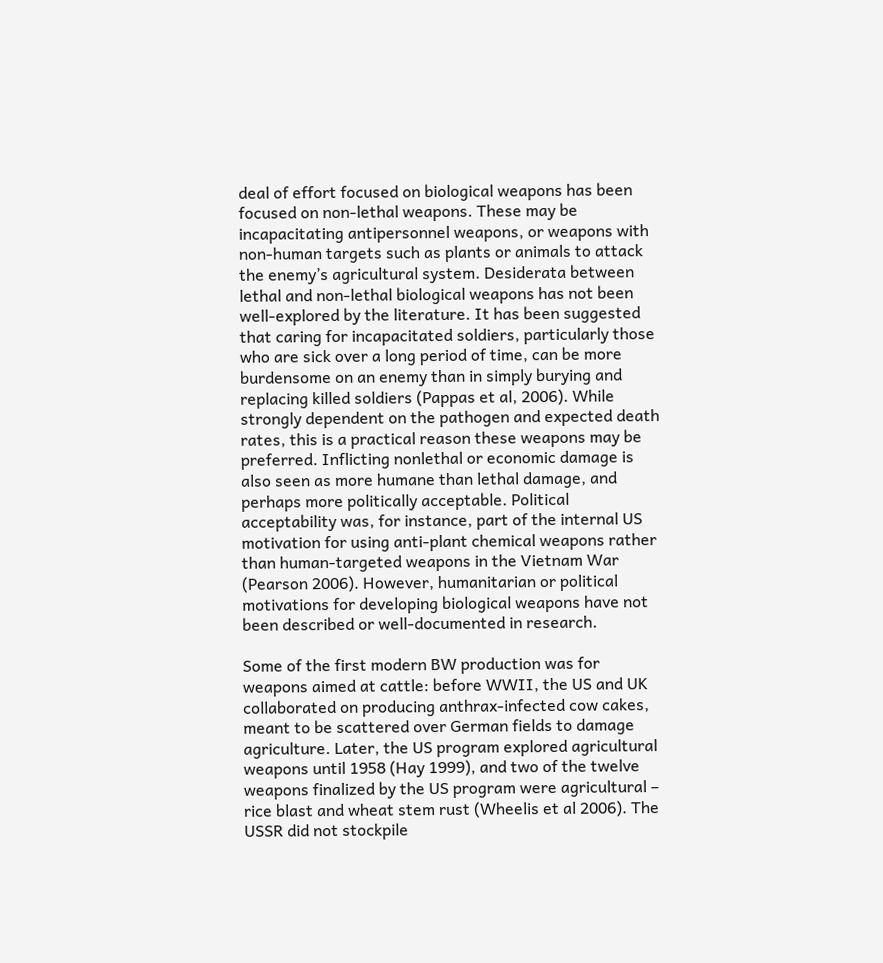deal of effort focused on biological weapons has been focused on non-lethal weapons. These may be incapacitating antipersonnel weapons, or weapons with non-human targets such as plants or animals to attack the enemy’s agricultural system. Desiderata between lethal and non-lethal biological weapons has not been well-explored by the literature. It has been suggested that caring for incapacitated soldiers, particularly those who are sick over a long period of time, can be more burdensome on an enemy than in simply burying and replacing killed soldiers (Pappas et al, 2006). While strongly dependent on the pathogen and expected death rates, this is a practical reason these weapons may be preferred. Inflicting nonlethal or economic damage is also seen as more humane than lethal damage, and perhaps more politically acceptable. Political acceptability was, for instance, part of the internal US motivation for using anti-plant chemical weapons rather than human-targeted weapons in the Vietnam War (Pearson 2006). However, humanitarian or political motivations for developing biological weapons have not been described or well-documented in research.

Some of the first modern BW production was for weapons aimed at cattle: before WWII, the US and UK collaborated on producing anthrax-infected cow cakes, meant to be scattered over German fields to damage agriculture. Later, the US program explored agricultural weapons until 1958 (Hay 1999), and two of the twelve weapons finalized by the US program were agricultural – rice blast and wheat stem rust (Wheelis et al 2006). The USSR did not stockpile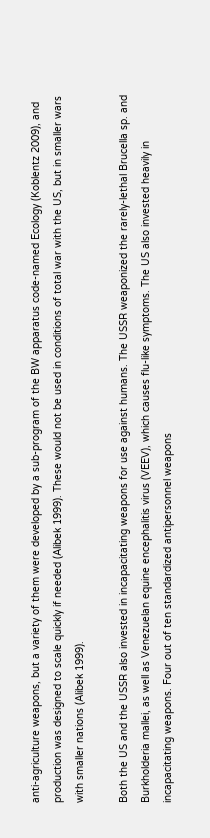anti-agriculture weapons, but a variety of them were developed by a sub-program of the BW apparatus code-named Ecology (Koblentz 2009), and production was designed to scale quickly if needed (Alibek 1999). These would not be used in conditions of total war with the US, but in smaller wars with smaller nations (Alibek 1999).

Both the US and the USSR also invested in incapacitating weapons for use against humans. The USSR weaponized the rarely-lethal Brucella sp. and Burkholderia mallei, as well as Venezuelan equine encephalitis virus (VEEV), which causes flu-like symptoms. The US also invested heavily in incapacitating weapons. Four out of ten standardized antipersonnel weapons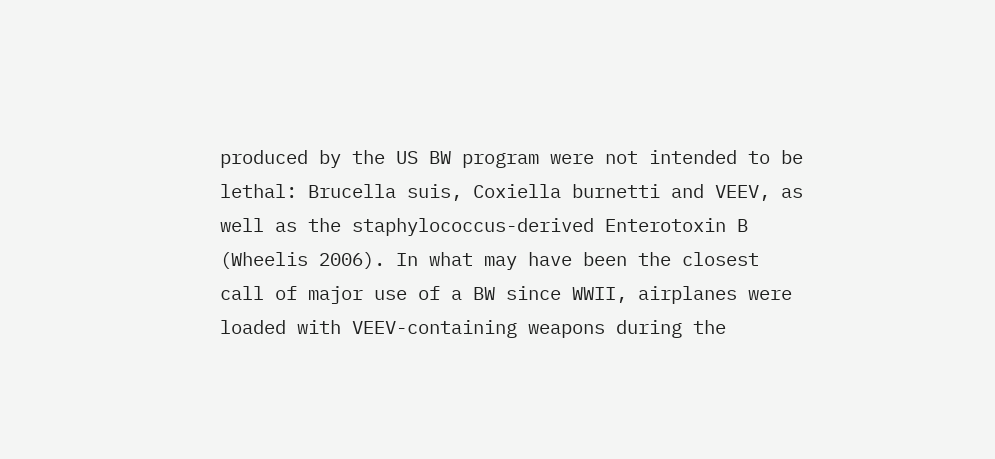produced by the US BW program were not intended to be lethal: Brucella suis, Coxiella burnetti and VEEV, as well as the staphylococcus-derived Enterotoxin B (Wheelis 2006). In what may have been the closest call of major use of a BW since WWII, airplanes were loaded with VEEV-containing weapons during the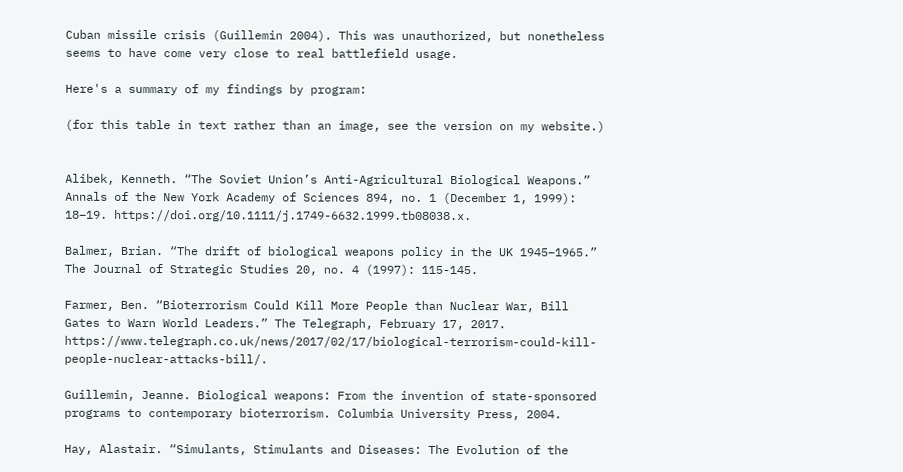Cuban missile crisis (Guillemin 2004). This was unauthorized, but nonetheless seems to have come very close to real battlefield usage.

Here's a summary of my findings by program:

(for this table in text rather than an image, see the version on my website.)


Alibek, Kenneth. “The Soviet Union’s Anti-Agricultural Biological Weapons.” Annals of the New York Academy of Sciences 894, no. 1 (December 1, 1999): 18–19. https://doi.org/10.1111/j.1749-6632.1999.tb08038.x.

Balmer, Brian. “The drift of biological weapons policy in the UK 1945–1965.” The Journal of Strategic Studies 20, no. 4 (1997): 115-145.

Farmer, Ben. “Bioterrorism Could Kill More People than Nuclear War, Bill Gates to Warn World Leaders.” The Telegraph, February 17, 2017. https://www.telegraph.co.uk/news/2017/02/17/biological-terrorism-could-kill-people-nuclear-attacks-bill/.

Guillemin, Jeanne. Biological weapons: From the invention of state-sponsored programs to contemporary bioterrorism. Columbia University Press, 2004.

Hay, Alastair. “Simulants, Stimulants and Diseases: The Evolution of the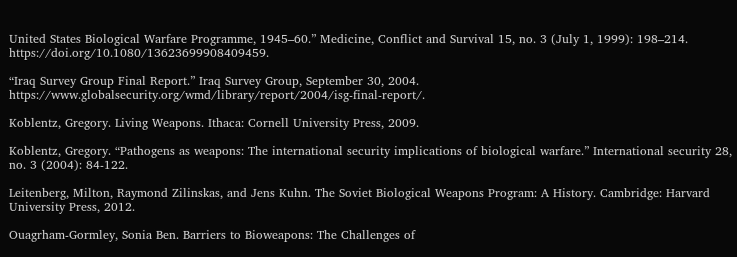United States Biological Warfare Programme, 1945–60.” Medicine, Conflict and Survival 15, no. 3 (July 1, 1999): 198–214. https://doi.org/10.1080/13623699908409459.

“Iraq Survey Group Final Report.” Iraq Survey Group, September 30, 2004. https://www.globalsecurity.org/wmd/library/report/2004/isg-final-report/.

Koblentz, Gregory. Living Weapons. Ithaca: Cornell University Press, 2009.

Koblentz, Gregory. “Pathogens as weapons: The international security implications of biological warfare.” International security 28, no. 3 (2004): 84-122.

Leitenberg, Milton, Raymond Zilinskas, and Jens Kuhn. The Soviet Biological Weapons Program: A History. Cambridge: Harvard University Press, 2012.

Ouagrham-Gormley, Sonia Ben. Barriers to Bioweapons: The Challenges of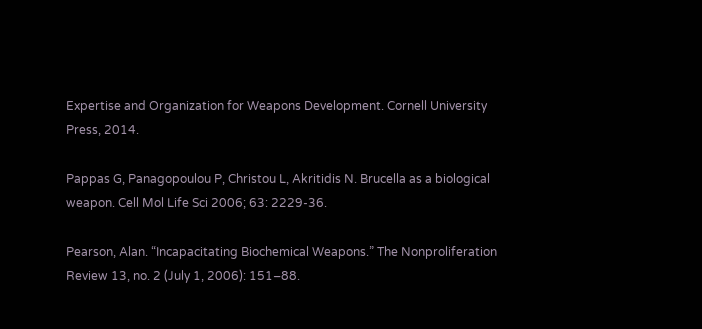Expertise and Organization for Weapons Development. Cornell University Press, 2014.

Pappas G, Panagopoulou P, Christou L, Akritidis N. Brucella as a biological weapon. Cell Mol Life Sci 2006; 63: 2229-36.

Pearson, Alan. “Incapacitating Biochemical Weapons.” The Nonproliferation Review 13, no. 2 (July 1, 2006): 151–88.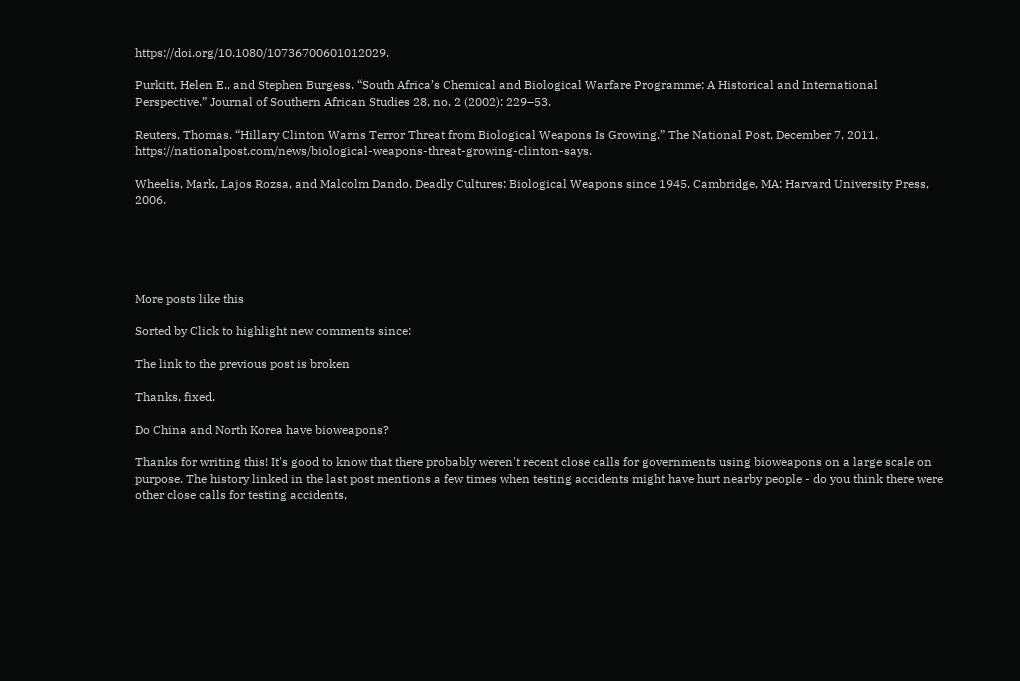https://doi.org/10.1080/10736700601012029.

Purkitt, Helen E., and Stephen Burgess. “South Africa’s Chemical and Biological Warfare Programme: A Historical and International Perspective.” Journal of Southern African Studies 28, no. 2 (2002): 229–53.

Reuters, Thomas. “Hillary Clinton Warns Terror Threat from Biological Weapons Is Growing.” The National Post, December 7, 2011. https://nationalpost.com/news/biological-weapons-threat-growing-clinton-says.

Wheelis, Mark, Lajos Rozsa, and Malcolm Dando. Deadly Cultures: Biological Weapons since 1945. Cambridge, MA: Harvard University Press, 2006.





More posts like this

Sorted by Click to highlight new comments since:

The link to the previous post is broken

Thanks, fixed.

Do China and North Korea have bioweapons?

Thanks for writing this! It's good to know that there probably weren't recent close calls for governments using bioweapons on a large scale on purpose. The history linked in the last post mentions a few times when testing accidents might have hurt nearby people - do you think there were other close calls for testing accidents,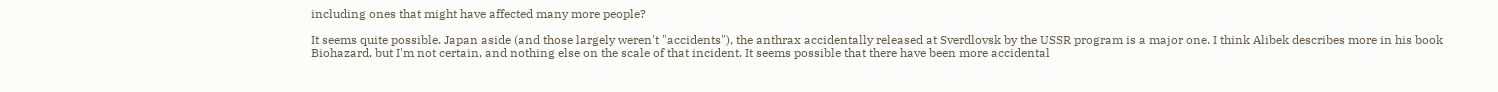including ones that might have affected many more people?

It seems quite possible. Japan aside (and those largely weren't "accidents"), the anthrax accidentally released at Sverdlovsk by the USSR program is a major one. I think Alibek describes more in his book Biohazard, but I'm not certain, and nothing else on the scale of that incident. It seems possible that there have been more accidental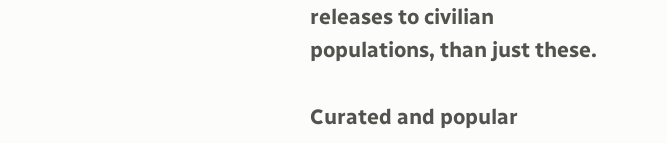releases to civilian populations, than just these.

Curated and popular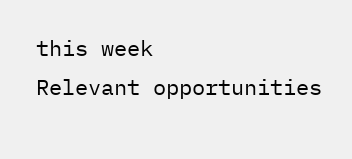this week
Relevant opportunities